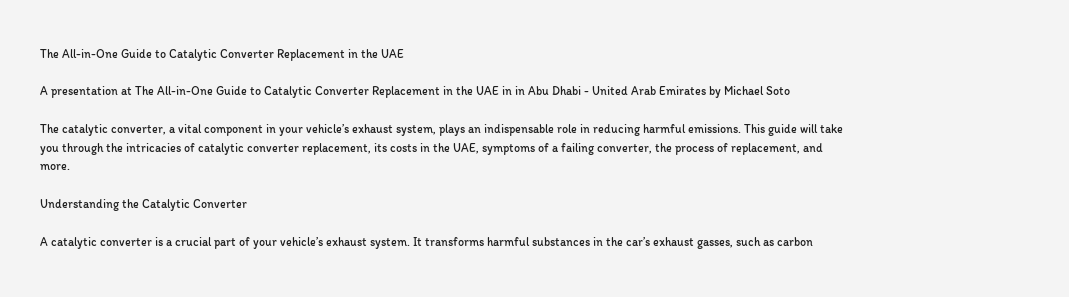The All-in-One Guide to Catalytic Converter Replacement in the UAE

A presentation at The All-in-One Guide to Catalytic Converter Replacement in the UAE in in Abu Dhabi - United Arab Emirates by Michael Soto

The catalytic converter, a vital component in your vehicle’s exhaust system, plays an indispensable role in reducing harmful emissions. This guide will take you through the intricacies of catalytic converter replacement, its costs in the UAE, symptoms of a failing converter, the process of replacement, and more.

Understanding the Catalytic Converter

A catalytic converter is a crucial part of your vehicle’s exhaust system. It transforms harmful substances in the car’s exhaust gasses, such as carbon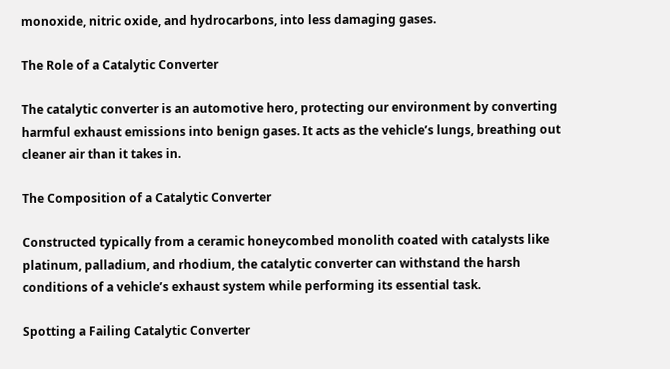monoxide, nitric oxide, and hydrocarbons, into less damaging gases.

The Role of a Catalytic Converter

The catalytic converter is an automotive hero, protecting our environment by converting harmful exhaust emissions into benign gases. It acts as the vehicle’s lungs, breathing out cleaner air than it takes in.

The Composition of a Catalytic Converter

Constructed typically from a ceramic honeycombed monolith coated with catalysts like platinum, palladium, and rhodium, the catalytic converter can withstand the harsh conditions of a vehicle’s exhaust system while performing its essential task.

Spotting a Failing Catalytic Converter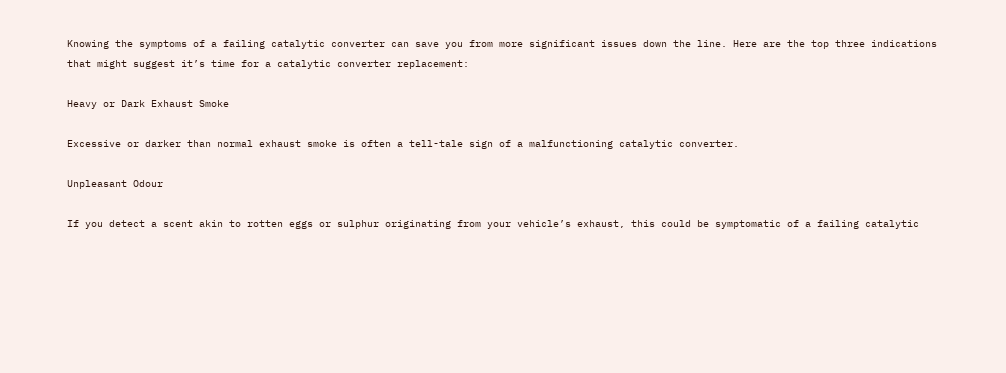Knowing the symptoms of a failing catalytic converter can save you from more significant issues down the line. Here are the top three indications that might suggest it’s time for a catalytic converter replacement:

Heavy or Dark Exhaust Smoke

Excessive or darker than normal exhaust smoke is often a tell-tale sign of a malfunctioning catalytic converter.

Unpleasant Odour

If you detect a scent akin to rotten eggs or sulphur originating from your vehicle’s exhaust, this could be symptomatic of a failing catalytic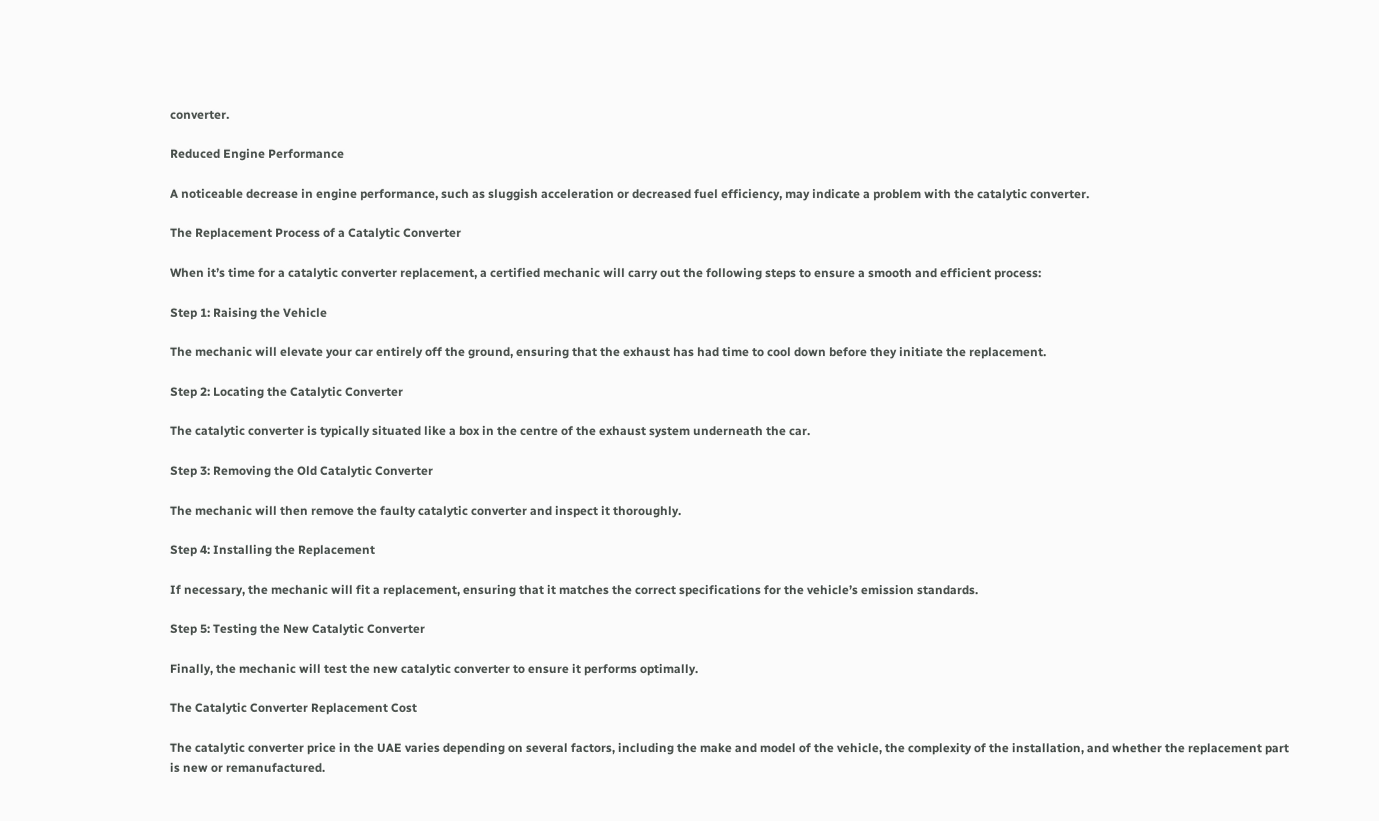converter.

Reduced Engine Performance

A noticeable decrease in engine performance, such as sluggish acceleration or decreased fuel efficiency, may indicate a problem with the catalytic converter.

The Replacement Process of a Catalytic Converter

When it’s time for a catalytic converter replacement, a certified mechanic will carry out the following steps to ensure a smooth and efficient process:

Step 1: Raising the Vehicle

The mechanic will elevate your car entirely off the ground, ensuring that the exhaust has had time to cool down before they initiate the replacement.

Step 2: Locating the Catalytic Converter

The catalytic converter is typically situated like a box in the centre of the exhaust system underneath the car.

Step 3: Removing the Old Catalytic Converter

The mechanic will then remove the faulty catalytic converter and inspect it thoroughly.

Step 4: Installing the Replacement

If necessary, the mechanic will fit a replacement, ensuring that it matches the correct specifications for the vehicle’s emission standards.

Step 5: Testing the New Catalytic Converter

Finally, the mechanic will test the new catalytic converter to ensure it performs optimally.

The Catalytic Converter Replacement Cost

The catalytic converter price in the UAE varies depending on several factors, including the make and model of the vehicle, the complexity of the installation, and whether the replacement part is new or remanufactured.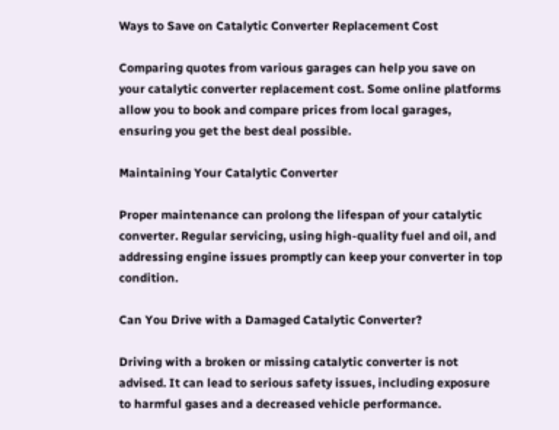Ways to Save on Catalytic Converter Replacement Cost

Comparing quotes from various garages can help you save on your catalytic converter replacement cost. Some online platforms allow you to book and compare prices from local garages, ensuring you get the best deal possible.

Maintaining Your Catalytic Converter

Proper maintenance can prolong the lifespan of your catalytic converter. Regular servicing, using high-quality fuel and oil, and addressing engine issues promptly can keep your converter in top condition.

Can You Drive with a Damaged Catalytic Converter?

Driving with a broken or missing catalytic converter is not advised. It can lead to serious safety issues, including exposure to harmful gases and a decreased vehicle performance.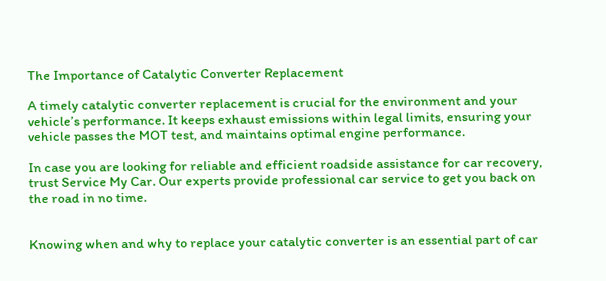The Importance of Catalytic Converter Replacement

A timely catalytic converter replacement is crucial for the environment and your vehicle’s performance. It keeps exhaust emissions within legal limits, ensuring your vehicle passes the MOT test, and maintains optimal engine performance.

In case you are looking for reliable and efficient roadside assistance for car recovery, trust Service My Car. Our experts provide professional car service to get you back on the road in no time.


Knowing when and why to replace your catalytic converter is an essential part of car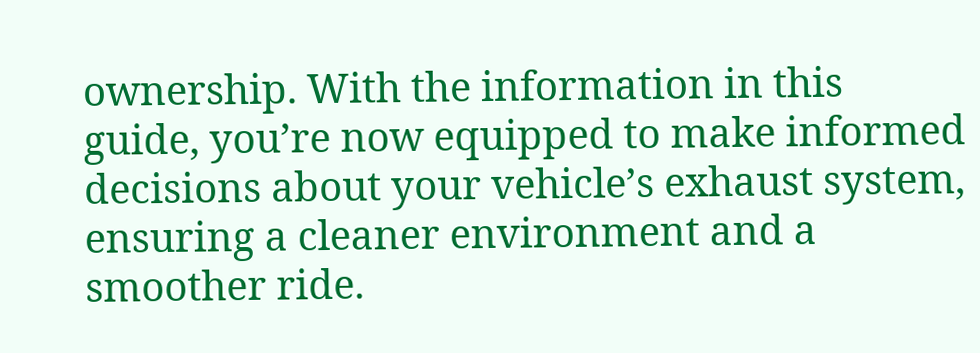ownership. With the information in this guide, you’re now equipped to make informed decisions about your vehicle’s exhaust system, ensuring a cleaner environment and a smoother ride.